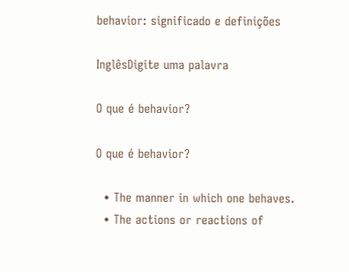behavior: significado e definições

InglêsDigite uma palavra

O que é behavior?

O que é behavior?

  • The manner in which one behaves.
  • The actions or reactions of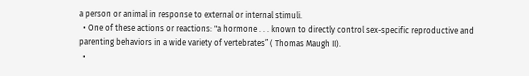a person or animal in response to external or internal stimuli.
  • One of these actions or reactions: "a hormone . . . known to directly control sex-specific reproductive and parenting behaviors in a wide variety of vertebrates” ( Thomas Maugh II).
  •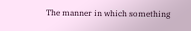The manner in which something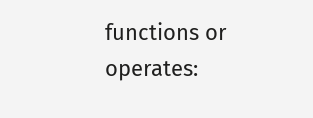functions or operates: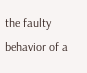the faulty behavior of a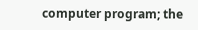computer program; the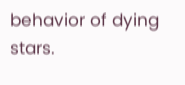behavior of dying stars.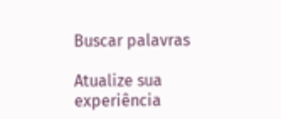Buscar palavras

Atualize sua experiência